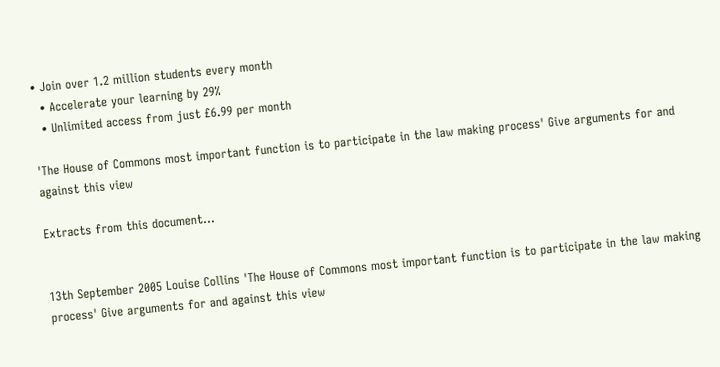• Join over 1.2 million students every month
  • Accelerate your learning by 29%
  • Unlimited access from just £6.99 per month

'The House of Commons most important function is to participate in the law making process' Give arguments for and against this view

Extracts from this document...


13th September 2005 Louise Collins 'The House of Commons most important function is to participate in the law making process' Give arguments for and against this view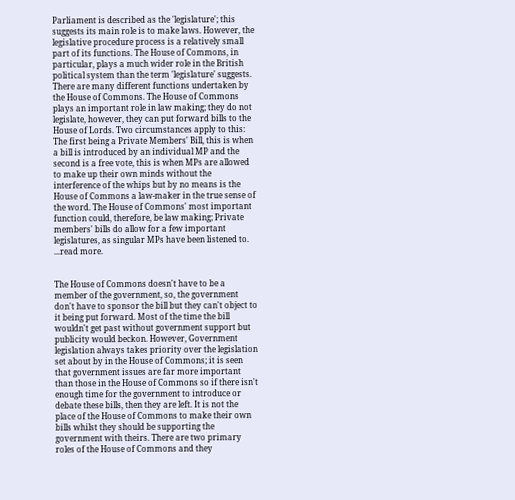Parliament is described as the 'legislature'; this suggests its main role is to make laws. However, the legislative procedure process is a relatively small part of its functions. The House of Commons, in particular, plays a much wider role in the British political system than the term 'legislature' suggests. There are many different functions undertaken by the House of Commons. The House of Commons plays an important role in law making; they do not legislate, however, they can put forward bills to the House of Lords. Two circumstances apply to this: The first being a Private Members' Bill, this is when a bill is introduced by an individual MP and the second is a free vote, this is when MPs are allowed to make up their own minds without the interference of the whips but by no means is the House of Commons a law-maker in the true sense of the word. The House of Commons' most important function could, therefore, be law making; Private members' bills do allow for a few important legislatures, as singular MPs have been listened to. ...read more.


The House of Commons doesn't have to be a member of the government, so, the government don't have to sponsor the bill but they can't object to it being put forward. Most of the time the bill wouldn't get past without government support but publicity would beckon. However, Government legislation always takes priority over the legislation set about by in the House of Commons; it is seen that government issues are far more important than those in the House of Commons so if there isn't enough time for the government to introduce or debate these bills, then they are left. It is not the place of the House of Commons to make their own bills whilst they should be supporting the government with theirs. There are two primary roles of the House of Commons and they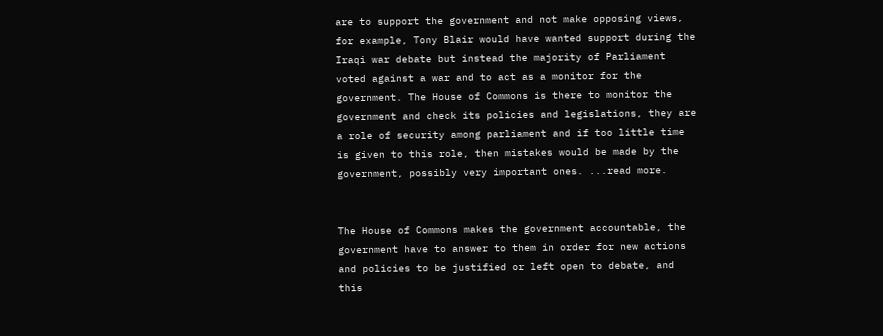are to support the government and not make opposing views, for example, Tony Blair would have wanted support during the Iraqi war debate but instead the majority of Parliament voted against a war and to act as a monitor for the government. The House of Commons is there to monitor the government and check its policies and legislations, they are a role of security among parliament and if too little time is given to this role, then mistakes would be made by the government, possibly very important ones. ...read more.


The House of Commons makes the government accountable, the government have to answer to them in order for new actions and policies to be justified or left open to debate, and this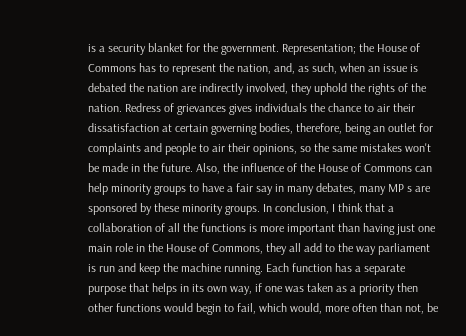is a security blanket for the government. Representation; the House of Commons has to represent the nation, and, as such, when an issue is debated the nation are indirectly involved, they uphold the rights of the nation. Redress of grievances gives individuals the chance to air their dissatisfaction at certain governing bodies, therefore, being an outlet for complaints and people to air their opinions, so the same mistakes won't be made in the future. Also, the influence of the House of Commons can help minority groups to have a fair say in many debates, many MP s are sponsored by these minority groups. In conclusion, I think that a collaboration of all the functions is more important than having just one main role in the House of Commons, they all add to the way parliament is run and keep the machine running. Each function has a separate purpose that helps in its own way, if one was taken as a priority then other functions would begin to fail, which would, more often than not, be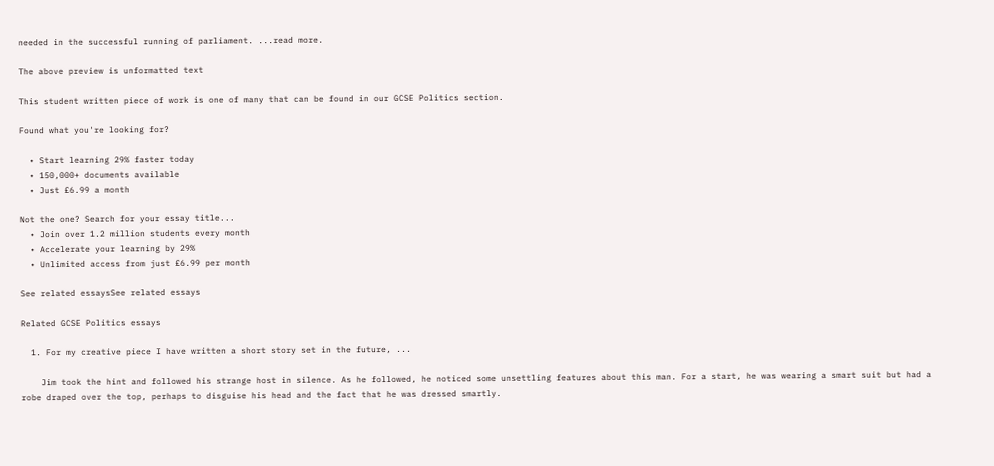needed in the successful running of parliament. ...read more.

The above preview is unformatted text

This student written piece of work is one of many that can be found in our GCSE Politics section.

Found what you're looking for?

  • Start learning 29% faster today
  • 150,000+ documents available
  • Just £6.99 a month

Not the one? Search for your essay title...
  • Join over 1.2 million students every month
  • Accelerate your learning by 29%
  • Unlimited access from just £6.99 per month

See related essaysSee related essays

Related GCSE Politics essays

  1. For my creative piece I have written a short story set in the future, ...

    Jim took the hint and followed his strange host in silence. As he followed, he noticed some unsettling features about this man. For a start, he was wearing a smart suit but had a robe draped over the top, perhaps to disguise his head and the fact that he was dressed smartly.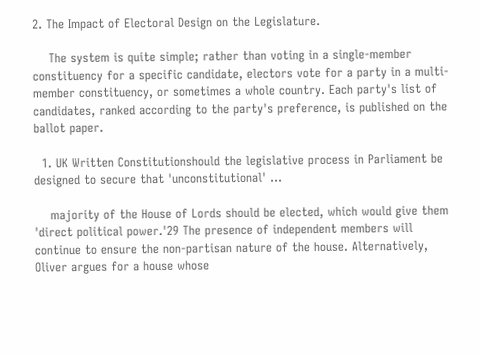2. The Impact of Electoral Design on the Legislature.

    The system is quite simple; rather than voting in a single-member constituency for a specific candidate, electors vote for a party in a multi-member constituency, or sometimes a whole country. Each party's list of candidates, ranked according to the party's preference, is published on the ballot paper.

  1. UK Written Constitutionshould the legislative process in Parliament be designed to secure that 'unconstitutional' ...

    majority of the House of Lords should be elected, which would give them 'direct political power.'29 The presence of independent members will continue to ensure the non-partisan nature of the house. Alternatively, Oliver argues for a house whose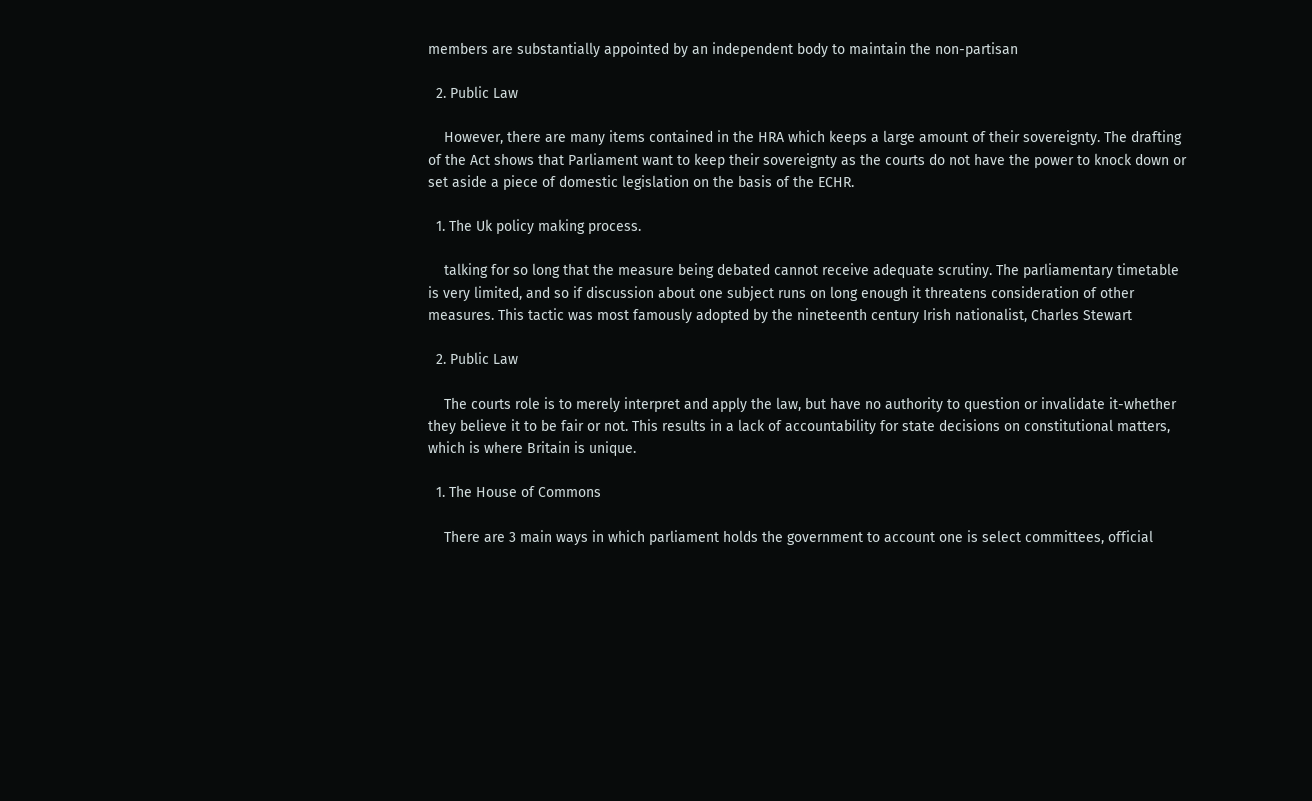members are substantially appointed by an independent body to maintain the non-partisan

  2. Public Law

    However, there are many items contained in the HRA which keeps a large amount of their sovereignty. The drafting of the Act shows that Parliament want to keep their sovereignty as the courts do not have the power to knock down or set aside a piece of domestic legislation on the basis of the ECHR.

  1. The Uk policy making process.

    talking for so long that the measure being debated cannot receive adequate scrutiny. The parliamentary timetable is very limited, and so if discussion about one subject runs on long enough it threatens consideration of other measures. This tactic was most famously adopted by the nineteenth century Irish nationalist, Charles Stewart

  2. Public Law

    The courts role is to merely interpret and apply the law, but have no authority to question or invalidate it-whether they believe it to be fair or not. This results in a lack of accountability for state decisions on constitutional matters, which is where Britain is unique.

  1. The House of Commons

    There are 3 main ways in which parliament holds the government to account one is select committees, official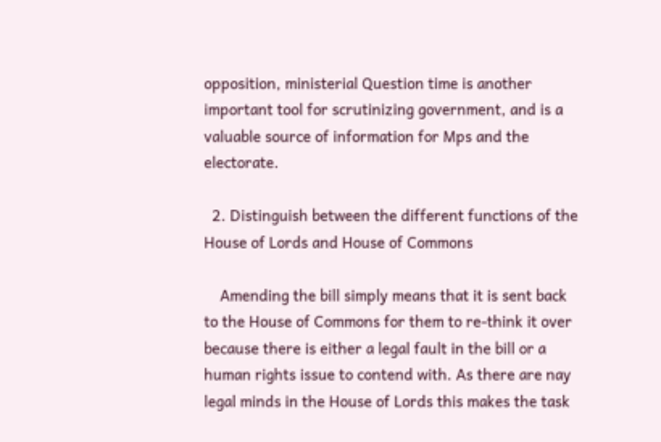opposition, ministerial Question time is another important tool for scrutinizing government, and is a valuable source of information for Mps and the electorate.

  2. Distinguish between the different functions of the House of Lords and House of Commons

    Amending the bill simply means that it is sent back to the House of Commons for them to re-think it over because there is either a legal fault in the bill or a human rights issue to contend with. As there are nay legal minds in the House of Lords this makes the task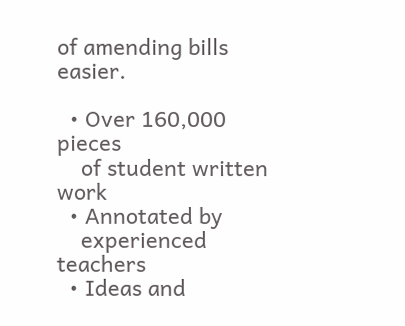of amending bills easier.

  • Over 160,000 pieces
    of student written work
  • Annotated by
    experienced teachers
  • Ideas and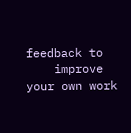feedback to
    improve your own work